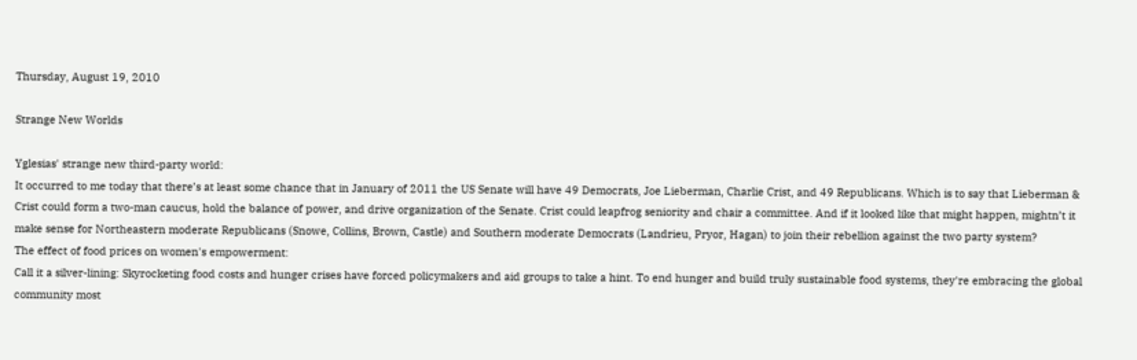Thursday, August 19, 2010

Strange New Worlds

Yglesias' strange new third-party world:
It occurred to me today that there’s at least some chance that in January of 2011 the US Senate will have 49 Democrats, Joe Lieberman, Charlie Crist, and 49 Republicans. Which is to say that Lieberman & Crist could form a two-man caucus, hold the balance of power, and drive organization of the Senate. Crist could leapfrog seniority and chair a committee. And if it looked like that might happen, mightn’t it make sense for Northeastern moderate Republicans (Snowe, Collins, Brown, Castle) and Southern moderate Democrats (Landrieu, Pryor, Hagan) to join their rebellion against the two party system?
The effect of food prices on women's empowerment:
Call it a silver-lining: Skyrocketing food costs and hunger crises have forced policymakers and aid groups to take a hint. To end hunger and build truly sustainable food systems, they're embracing the global community most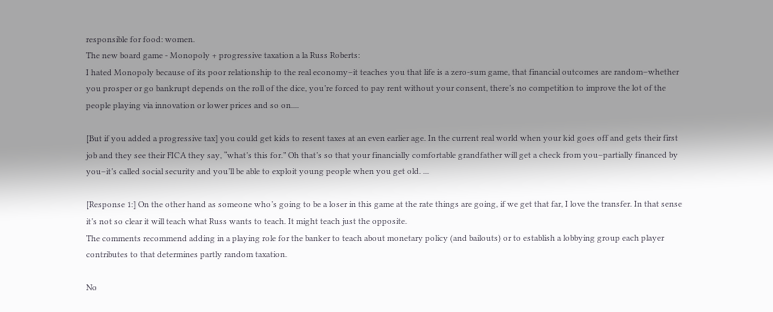responsible for food: women.
The new board game - Monopoly + progressive taxation a la Russ Roberts:
I hated Monopoly because of its poor relationship to the real economy–it teaches you that life is a zero-sum game, that financial outcomes are random–whether you prosper or go bankrupt depends on the roll of the dice, you’re forced to pay rent without your consent, there’s no competition to improve the lot of the people playing via innovation or lower prices and so on....

[But if you added a progressive tax] you could get kids to resent taxes at an even earlier age. In the current real world when your kid goes off and gets their first job and they see their FICA they say, “what’s this for.” Oh that’s so that your financially comfortable grandfather will get a check from you–partially financed by you–it’s called social security and you’ll be able to exploit young people when you get old. ...

[Response 1:] On the other hand as someone who’s going to be a loser in this game at the rate things are going, if we get that far, I love the transfer. In that sense it’s not so clear it will teach what Russ wants to teach. It might teach just the opposite.
The comments recommend adding in a playing role for the banker to teach about monetary policy (and bailouts) or to establish a lobbying group each player contributes to that determines partly random taxation.

No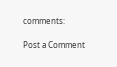comments:

Post a Comment